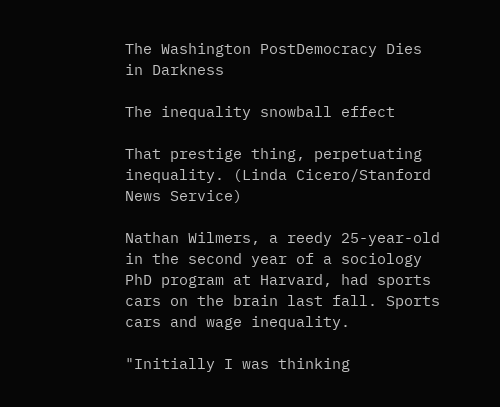The Washington PostDemocracy Dies in Darkness

The inequality snowball effect

That prestige thing, perpetuating inequality. (Linda Cicero/Stanford News Service)

Nathan Wilmers, a reedy 25-year-old in the second year of a sociology PhD program at Harvard, had sports cars on the brain last fall. Sports cars and wage inequality.

"Initially I was thinking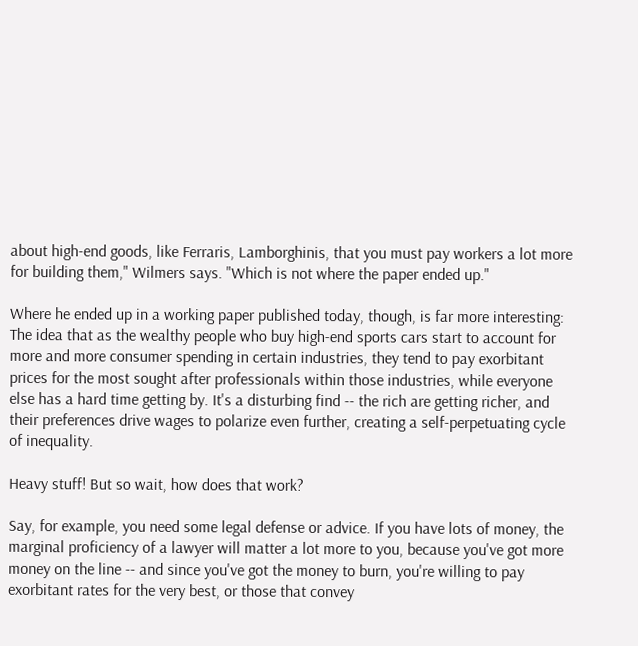about high-end goods, like Ferraris, Lamborghinis, that you must pay workers a lot more for building them," Wilmers says. "Which is not where the paper ended up."

Where he ended up in a working paper published today, though, is far more interesting: The idea that as the wealthy people who buy high-end sports cars start to account for more and more consumer spending in certain industries, they tend to pay exorbitant prices for the most sought after professionals within those industries, while everyone else has a hard time getting by. It's a disturbing find -- the rich are getting richer, and their preferences drive wages to polarize even further, creating a self-perpetuating cycle of inequality.

Heavy stuff! But so wait, how does that work?

Say, for example, you need some legal defense or advice. If you have lots of money, the marginal proficiency of a lawyer will matter a lot more to you, because you've got more money on the line -- and since you've got the money to burn, you're willing to pay exorbitant rates for the very best, or those that convey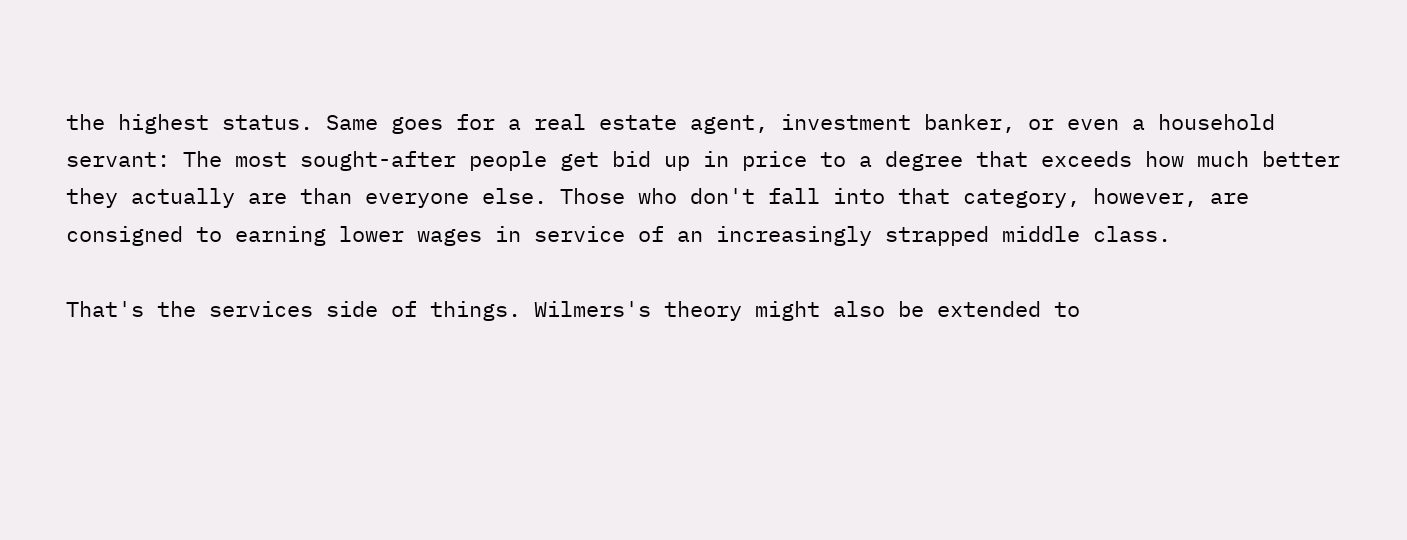the highest status. Same goes for a real estate agent, investment banker, or even a household servant: The most sought-after people get bid up in price to a degree that exceeds how much better they actually are than everyone else. Those who don't fall into that category, however, are consigned to earning lower wages in service of an increasingly strapped middle class.

That's the services side of things. Wilmers's theory might also be extended to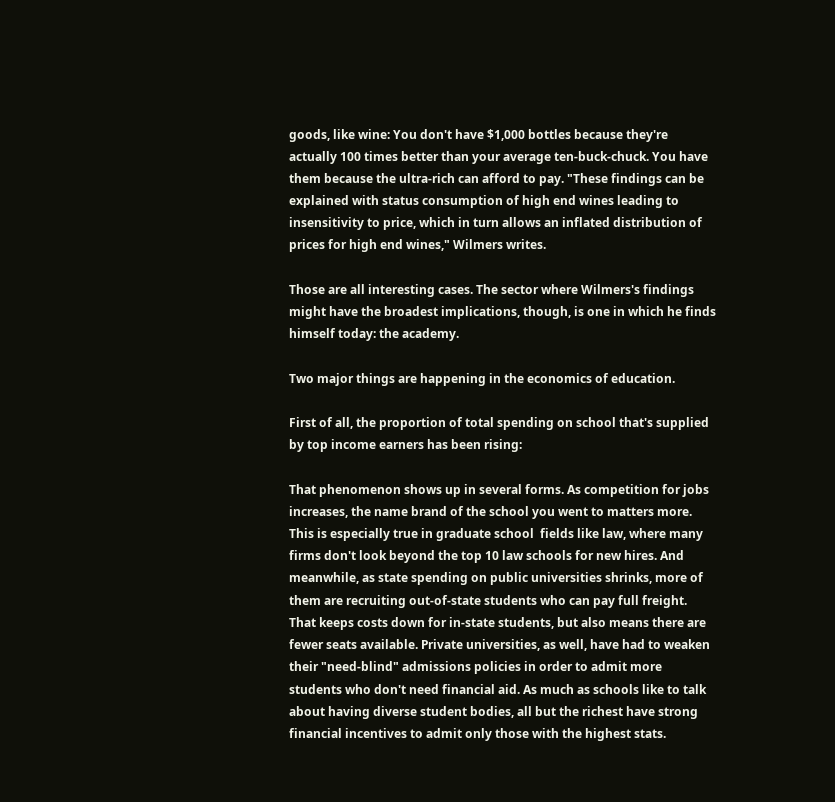goods, like wine: You don't have $1,000 bottles because they're actually 100 times better than your average ten-buck-chuck. You have them because the ultra-rich can afford to pay. "These findings can be explained with status consumption of high end wines leading to insensitivity to price, which in turn allows an inflated distribution of prices for high end wines," Wilmers writes.

Those are all interesting cases. The sector where Wilmers's findings might have the broadest implications, though, is one in which he finds himself today: the academy.

Two major things are happening in the economics of education.

First of all, the proportion of total spending on school that's supplied by top income earners has been rising:

That phenomenon shows up in several forms. As competition for jobs increases, the name brand of the school you went to matters more. This is especially true in graduate school  fields like law, where many firms don't look beyond the top 10 law schools for new hires. And meanwhile, as state spending on public universities shrinks, more of them are recruiting out-of-state students who can pay full freight. That keeps costs down for in-state students, but also means there are fewer seats available. Private universities, as well, have had to weaken their "need-blind" admissions policies in order to admit more students who don't need financial aid. As much as schools like to talk about having diverse student bodies, all but the richest have strong financial incentives to admit only those with the highest stats.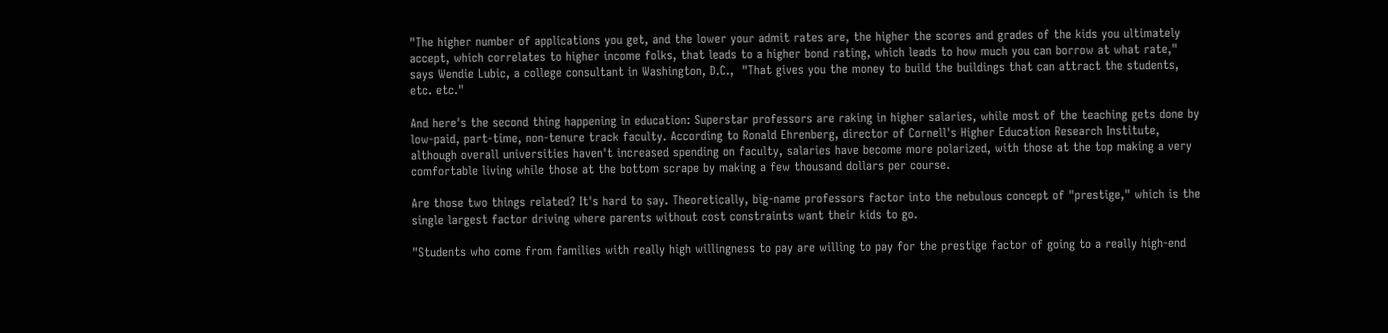"The higher number of applications you get, and the lower your admit rates are, the higher the scores and grades of the kids you ultimately accept, which correlates to higher income folks, that leads to a higher bond rating, which leads to how much you can borrow at what rate," says Wendie Lubic, a college consultant in Washington, D.C.,  "That gives you the money to build the buildings that can attract the students, etc. etc."

And here's the second thing happening in education: Superstar professors are raking in higher salaries, while most of the teaching gets done by low-paid, part-time, non-tenure track faculty. According to Ronald Ehrenberg, director of Cornell's Higher Education Research Institute, although overall universities haven't increased spending on faculty, salaries have become more polarized, with those at the top making a very comfortable living while those at the bottom scrape by making a few thousand dollars per course.

Are those two things related? It's hard to say. Theoretically, big-name professors factor into the nebulous concept of "prestige," which is the single largest factor driving where parents without cost constraints want their kids to go.

"Students who come from families with really high willingness to pay are willing to pay for the prestige factor of going to a really high-end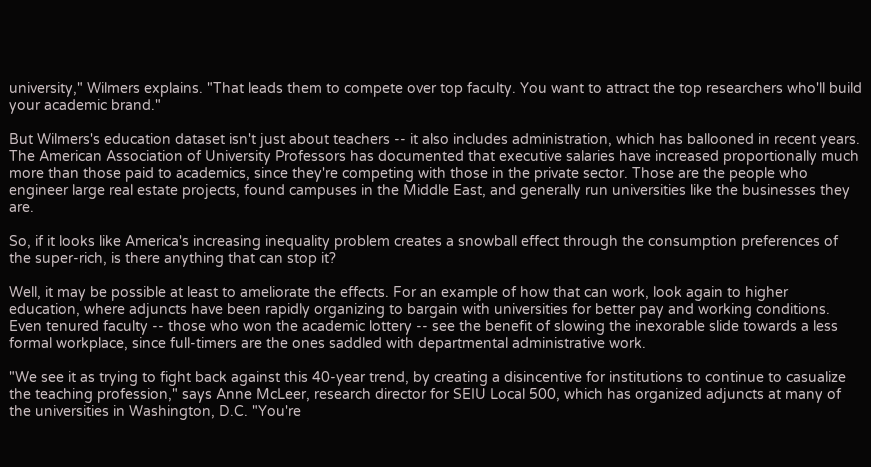university," Wilmers explains. "That leads them to compete over top faculty. You want to attract the top researchers who'll build your academic brand."

But Wilmers's education dataset isn't just about teachers -- it also includes administration, which has ballooned in recent years. The American Association of University Professors has documented that executive salaries have increased proportionally much more than those paid to academics, since they're competing with those in the private sector. Those are the people who engineer large real estate projects, found campuses in the Middle East, and generally run universities like the businesses they are.

So, if it looks like America's increasing inequality problem creates a snowball effect through the consumption preferences of the super-rich, is there anything that can stop it?

Well, it may be possible at least to ameliorate the effects. For an example of how that can work, look again to higher education, where adjuncts have been rapidly organizing to bargain with universities for better pay and working conditions. Even tenured faculty -- those who won the academic lottery -- see the benefit of slowing the inexorable slide towards a less formal workplace, since full-timers are the ones saddled with departmental administrative work.

"We see it as trying to fight back against this 40-year trend, by creating a disincentive for institutions to continue to casualize the teaching profession," says Anne McLeer, research director for SEIU Local 500, which has organized adjuncts at many of the universities in Washington, D.C. "You're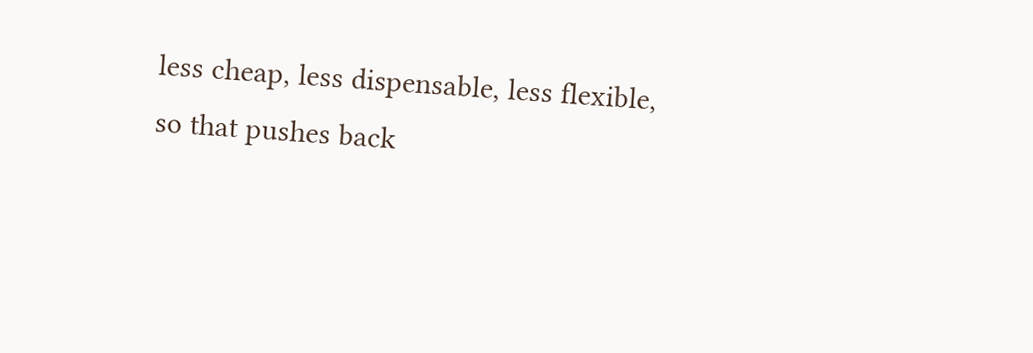less cheap, less dispensable, less flexible, so that pushes back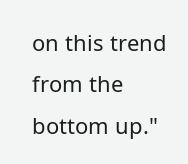on this trend from the bottom up."